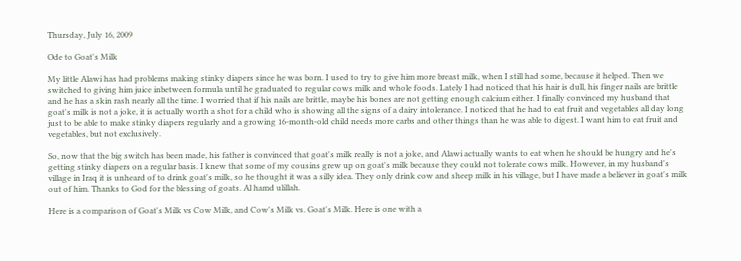Thursday, July 16, 2009

Ode to Goat's Milk

My little Alawi has had problems making stinky diapers since he was born. I used to try to give him more breast milk, when I still had some, because it helped. Then we switched to giving him juice inbetween formula until he graduated to regular cows milk and whole foods. Lately I had noticed that his hair is dull, his finger nails are brittle and he has a skin rash nearly all the time. I worried that if his nails are brittle, maybe his bones are not getting enough calcium either. I finally convinced my husband that goat's milk is not a joke, it is actually worth a shot for a child who is showing all the signs of a dairy intolerance. I noticed that he had to eat fruit and vegetables all day long just to be able to make stinky diapers regularly and a growing 16-month-old child needs more carbs and other things than he was able to digest. I want him to eat fruit and vegetables, but not exclusively.

So, now that the big switch has been made, his father is convinced that goat's milk really is not a joke, and Alawi actually wants to eat when he should be hungry and he's getting stinky diapers on a regular basis. I knew that some of my cousins grew up on goat's milk because they could not tolerate cows milk. However, in my husband's village in Iraq it is unheard of to drink goat's milk, so he thought it was a silly idea. They only drink cow and sheep milk in his village, but I have made a believer in goat's milk out of him. Thanks to God for the blessing of goats. Al hamd ulillah.

Here is a comparison of Goat's Milk vs Cow Milk, and Cow's Milk vs. Goat's Milk. Here is one with a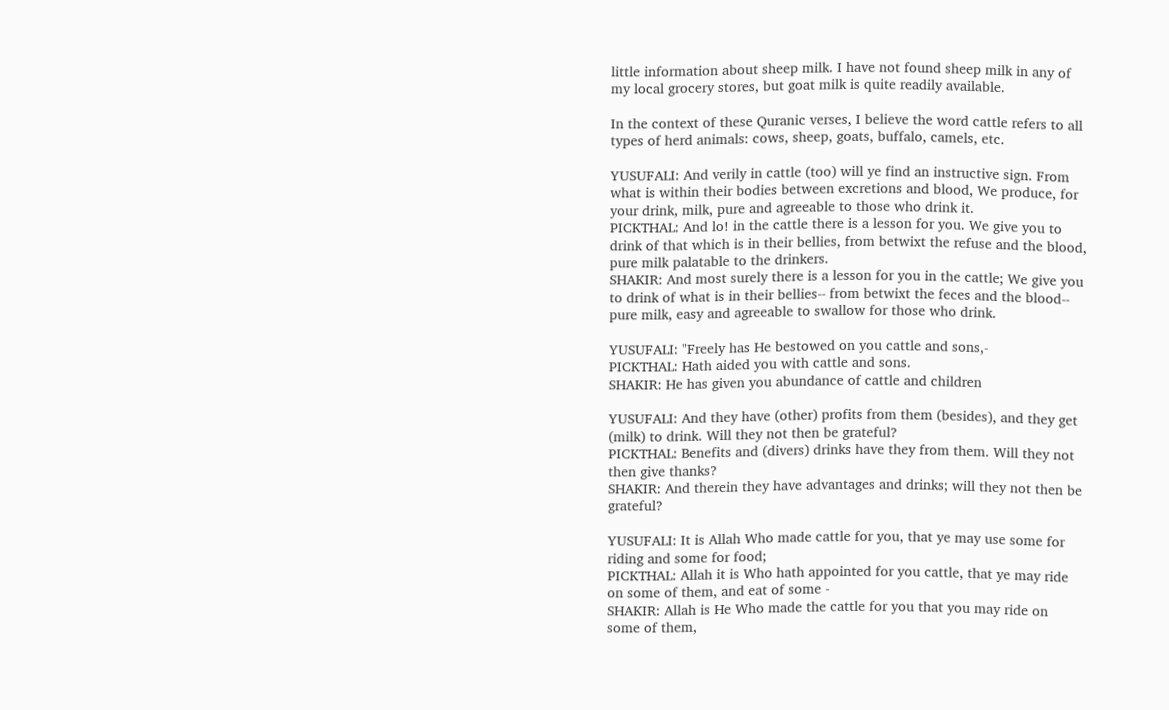little information about sheep milk. I have not found sheep milk in any of my local grocery stores, but goat milk is quite readily available.

In the context of these Quranic verses, I believe the word cattle refers to all types of herd animals: cows, sheep, goats, buffalo, camels, etc.

YUSUFALI: And verily in cattle (too) will ye find an instructive sign. From what is within their bodies between excretions and blood, We produce, for your drink, milk, pure and agreeable to those who drink it.
PICKTHAL: And lo! in the cattle there is a lesson for you. We give you to drink of that which is in their bellies, from betwixt the refuse and the blood, pure milk palatable to the drinkers.
SHAKIR: And most surely there is a lesson for you in the cattle; We give you to drink of what is in their bellies-- from betwixt the feces and the blood-- pure milk, easy and agreeable to swallow for those who drink.

YUSUFALI: "Freely has He bestowed on you cattle and sons,-
PICKTHAL: Hath aided you with cattle and sons.
SHAKIR: He has given you abundance of cattle and children

YUSUFALI: And they have (other) profits from them (besides), and they get (milk) to drink. Will they not then be grateful?
PICKTHAL: Benefits and (divers) drinks have they from them. Will they not then give thanks?
SHAKIR: And therein they have advantages and drinks; will they not then be grateful?

YUSUFALI: It is Allah Who made cattle for you, that ye may use some for riding and some for food;
PICKTHAL: Allah it is Who hath appointed for you cattle, that ye may ride on some of them, and eat of some -
SHAKIR: Allah is He Who made the cattle for you that you may ride on some of them,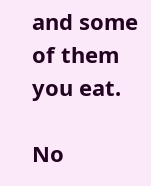and some of them you eat.

No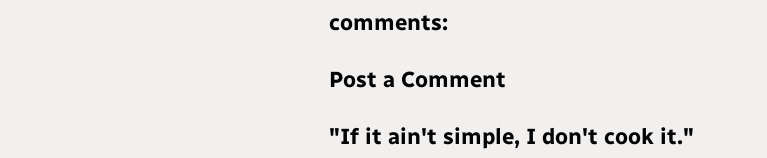comments:

Post a Comment

"If it ain't simple, I don't cook it."